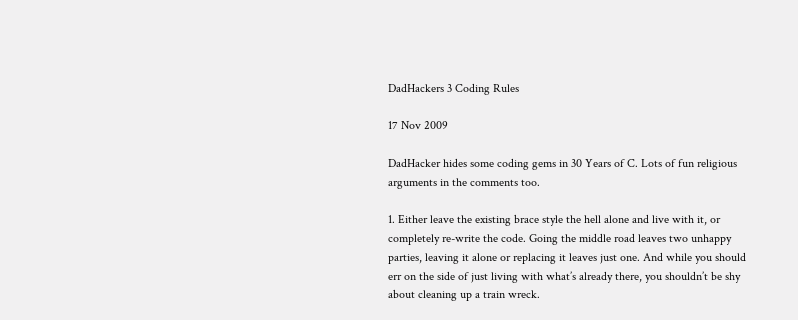DadHackers 3 Coding Rules

17 Nov 2009

DadHacker hides some coding gems in 30 Years of C. Lots of fun religious arguments in the comments too.

1. Either leave the existing brace style the hell alone and live with it, or completely re-write the code. Going the middle road leaves two unhappy parties, leaving it alone or replacing it leaves just one. And while you should err on the side of just living with what’s already there, you shouldn’t be shy about cleaning up a train wreck.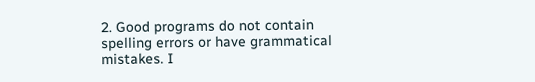2. Good programs do not contain spelling errors or have grammatical mistakes. I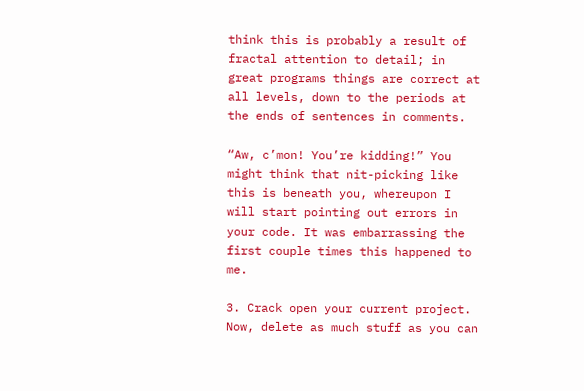think this is probably a result of fractal attention to detail; in great programs things are correct at all levels, down to the periods at the ends of sentences in comments.

“Aw, c’mon! You’re kidding!” You might think that nit-picking like this is beneath you, whereupon I will start pointing out errors in your code. It was embarrassing the first couple times this happened to me.

3. Crack open your current project. Now, delete as much stuff as you can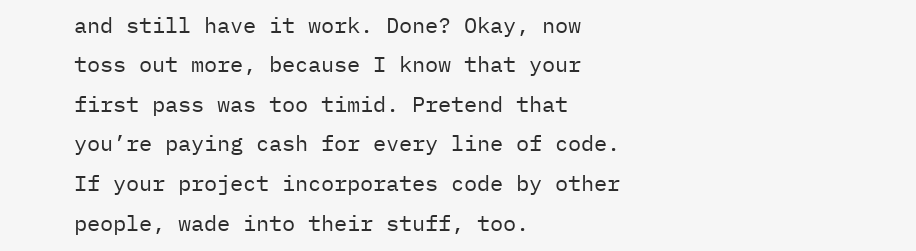and still have it work. Done? Okay, now toss out more, because I know that your first pass was too timid. Pretend that you’re paying cash for every line of code. If your project incorporates code by other people, wade into their stuff, too.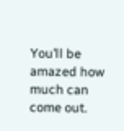You’ll be amazed how much can come out.